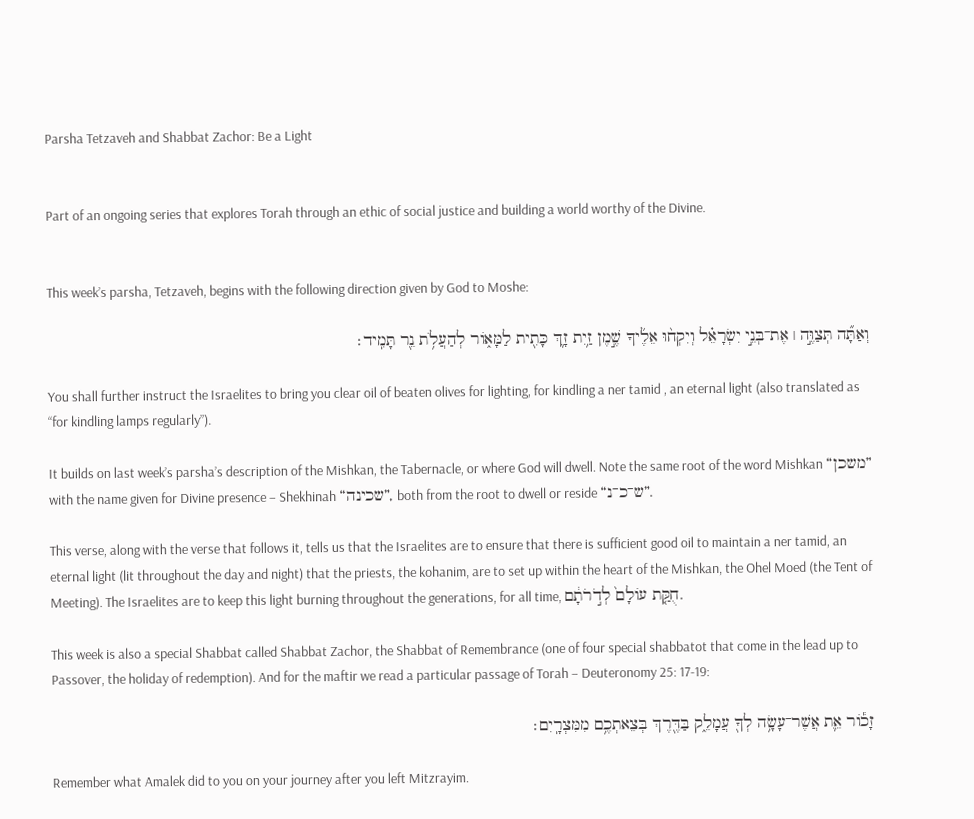Parsha Tetzaveh and Shabbat Zachor: Be a Light


Part of an ongoing series that explores Torah through an ethic of social justice and building a world worthy of the Divine.


This week’s parsha, Tetzaveh, begins with the following direction given by God to Moshe:

וְאַתָּ֞ה תְּצַוֶּ֣ה ׀ אֶת־בְּנֵ֣י יִשְׂרָאֵ֗ל וְיִקְח֨וּ אֵלֶ֜יךָ שֶׁ֣מֶן זַ֥יִת זָ֛ךְ כָּתִ֖ית לַמָּא֑וֹר לְהַעֲלֹ֥ת נֵ֖ר תָּמִֽיד׃

You shall further instruct the Israelites to bring you clear oil of beaten olives for lighting, for kindling a ner tamid , an eternal light (also translated as “for kindling lamps regularly”).

It builds on last week’s parsha’s description of the Mishkan, the Tabernacle, or where God will dwell. Note the same root of the word Mishkan “משכן” with the name given for Divine presence – Shekhinah “שכינה”, both from the root to dwell or reside “ש־כ־נ”.

This verse, along with the verse that follows it, tells us that the Israelites are to ensure that there is sufficient good oil to maintain a ner tamid, an eternal light (lit throughout the day and night) that the priests, the kohanim, are to set up within the heart of the Mishkan, the Ohel Moed (the Tent of Meeting). The Israelites are to keep this light burning throughout the generations, for all time, חֻקַּ֤ת עוֹלָם֙ לְדֹ֣רֹתָ֔ם.

This week is also a special Shabbat called Shabbat Zachor, the Shabbat of Remembrance (one of four special shabbatot that come in the lead up to Passover, the holiday of redemption). And for the maftir we read a particular passage of Torah – Deuteronomy 25: 17-19:

זָכ֕וֹר אֵ֛ת אֲשֶׁר־עָשָׂ֥ה לְךָ֖ עֲמָלֵ֑ק בַּדֶּ֖רֶךְ בְּצֵאתְכֶ֥ם מִמִּצְרָֽיִם׃

Remember what Amalek did to you on your journey after you left Mitzrayim.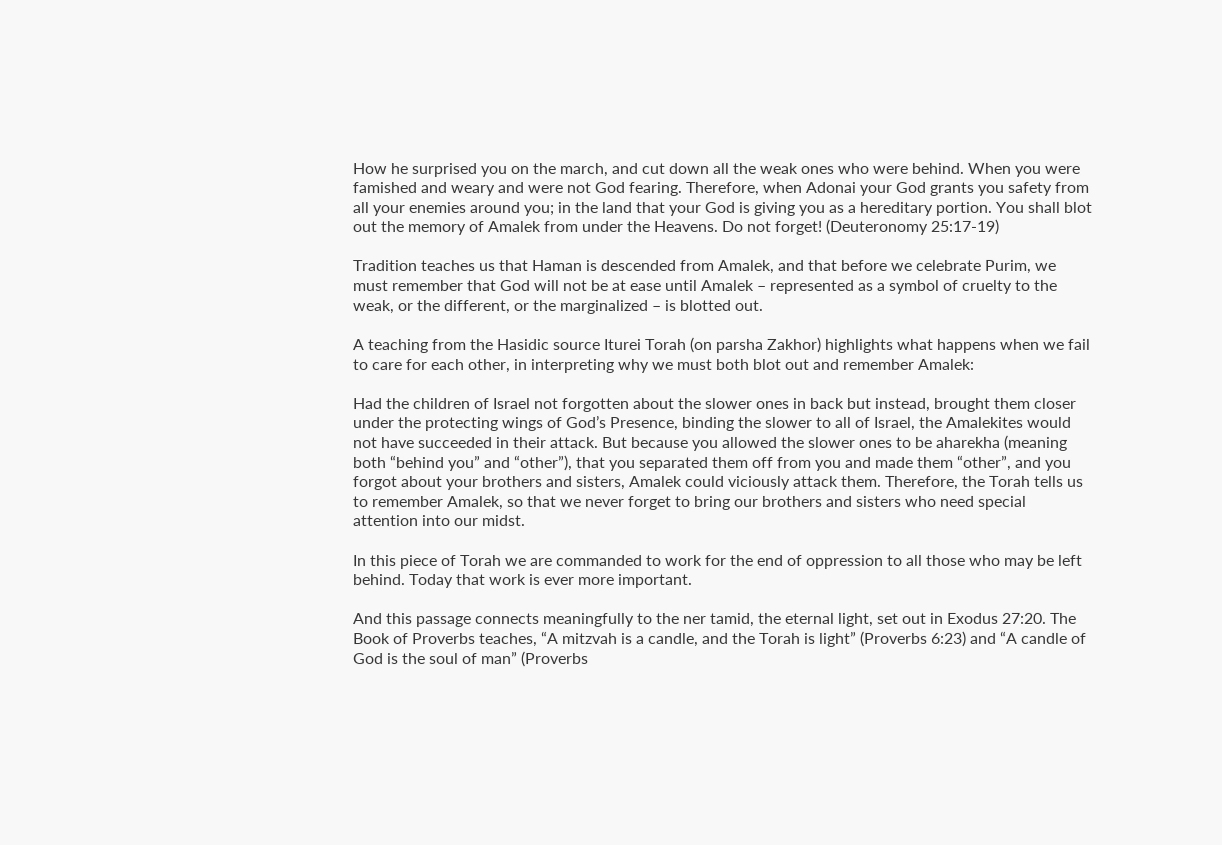How he surprised you on the march, and cut down all the weak ones who were behind. When you were famished and weary and were not God fearing. Therefore, when Adonai your God grants you safety from all your enemies around you; in the land that your God is giving you as a hereditary portion. You shall blot out the memory of Amalek from under the Heavens. Do not forget! (Deuteronomy 25:17-19)

Tradition teaches us that Haman is descended from Amalek, and that before we celebrate Purim, we must remember that God will not be at ease until Amalek – represented as a symbol of cruelty to the weak, or the different, or the marginalized – is blotted out.

A teaching from the Hasidic source Iturei Torah (on parsha Zakhor) highlights what happens when we fail to care for each other, in interpreting why we must both blot out and remember Amalek:

Had the children of Israel not forgotten about the slower ones in back but instead, brought them closer under the protecting wings of God’s Presence, binding the slower to all of Israel, the Amalekites would not have succeeded in their attack. But because you allowed the slower ones to be aharekha (meaning both “behind you” and “other”), that you separated them off from you and made them “other”, and you forgot about your brothers and sisters, Amalek could viciously attack them. Therefore, the Torah tells us to remember Amalek, so that we never forget to bring our brothers and sisters who need special attention into our midst.

In this piece of Torah we are commanded to work for the end of oppression to all those who may be left behind. Today that work is ever more important.

And this passage connects meaningfully to the ner tamid, the eternal light, set out in Exodus 27:20. The Book of Proverbs teaches, “A mitzvah is a candle, and the Torah is light” (Proverbs 6:23) and “A candle of God is the soul of man” (Proverbs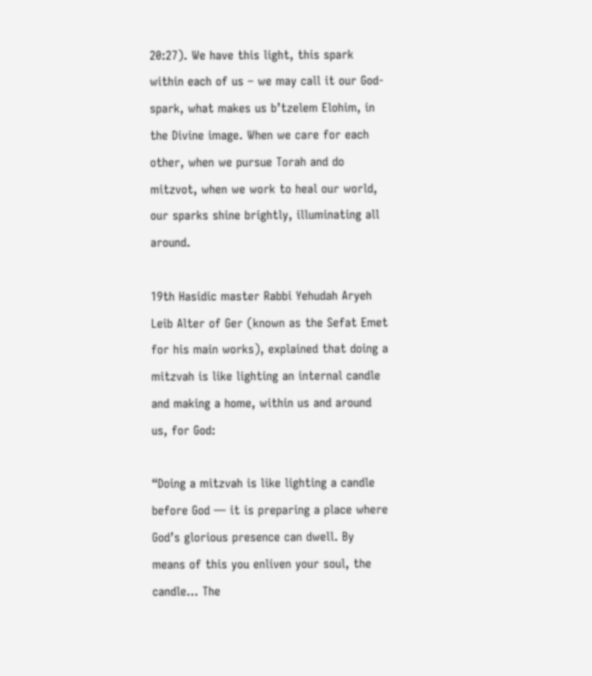20:27). We have this light, this spark within each of us – we may call it our God-spark, what makes us b’tzelem Elohim, in the Divine image. When we care for each other, when we pursue Torah and do mitzvot, when we work to heal our world, our sparks shine brightly, illuminating all around.

19th Hasidic master Rabbi Yehudah Aryeh Leib Alter of Ger (known as the Sefat Emet for his main works), explained that doing a mitzvah is like lighting an internal candle and making a home, within us and around us, for God:

“Doing a mitzvah is like lighting a candle before God — it is preparing a place where God’s glorious presence can dwell. By means of this you enliven your soul, the candle… The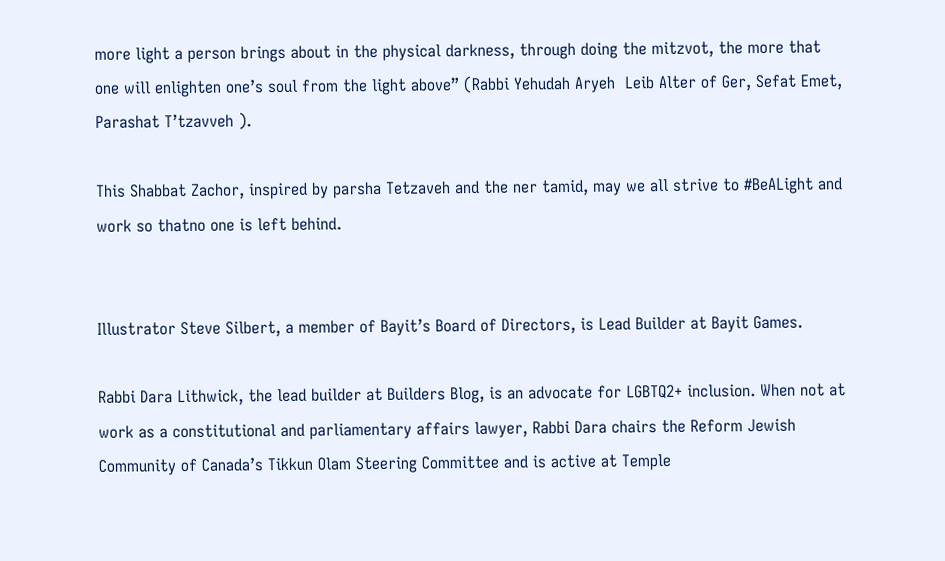more light a person brings about in the physical darkness, through doing the mitzvot, the more that one will enlighten one’s soul from the light above” (Rabbi Yehudah Aryeh  Leib Alter of Ger, Sefat Emet, Parashat T’tzavveh ).

This Shabbat Zachor, inspired by parsha Tetzaveh and the ner tamid, may we all strive to #BeALight and work so thatno one is left behind.


Illustrator Steve Silbert, a member of Bayit’s Board of Directors, is Lead Builder at Bayit Games.

Rabbi Dara Lithwick, the lead builder at Builders Blog, is an advocate for LGBTQ2+ inclusion. When not at work as a constitutional and parliamentary affairs lawyer, Rabbi Dara chairs the Reform Jewish Community of Canada’s Tikkun Olam Steering Committee and is active at Temple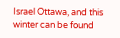Israel Ottawa, and this winter can be found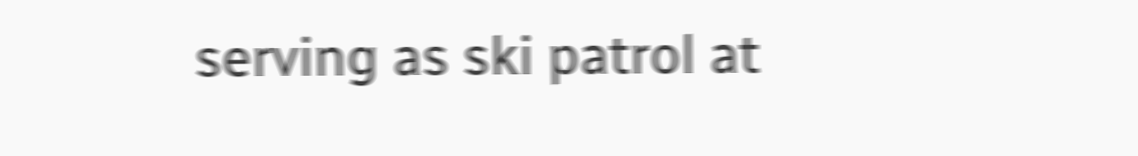serving as ski patrol at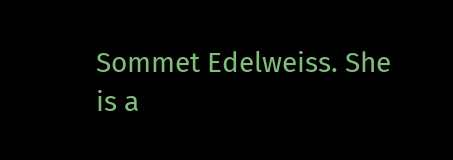Sommet Edelweiss. She is a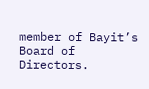member of Bayit’s Board of Directors.